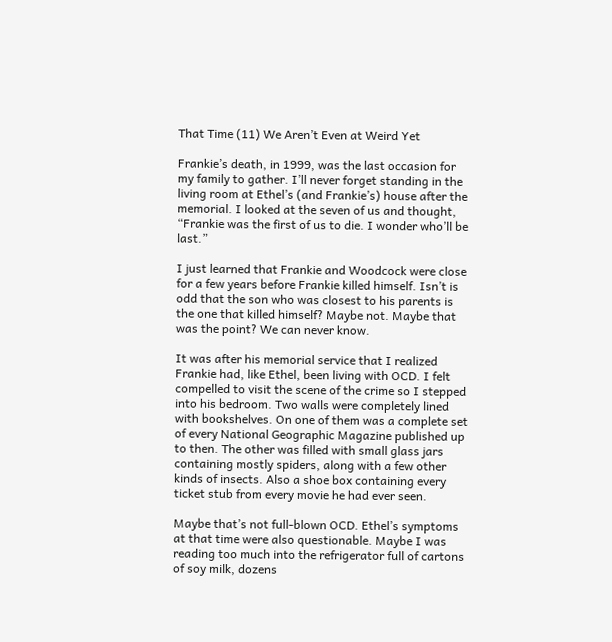That Time (11) We Aren’t Even at Weird Yet

Frankie’s death, in 1999, was the last occasion for my family to gather. I’ll never forget standing in the living room at Ethel’s (and Frankie’s) house after the memorial. I looked at the seven of us and thought, “Frankie was the first of us to die. I wonder who’ll be last.”

I just learned that Frankie and Woodcock were close for a few years before Frankie killed himself. Isn’t is odd that the son who was closest to his parents is the one that killed himself? Maybe not. Maybe that was the point? We can never know.

It was after his memorial service that I realized Frankie had, like Ethel, been living with OCD. I felt compelled to visit the scene of the crime so I stepped into his bedroom. Two walls were completely lined with bookshelves. On one of them was a complete set of every National Geographic Magazine published up to then. The other was filled with small glass jars containing mostly spiders, along with a few other kinds of insects. Also a shoe box containing every ticket stub from every movie he had ever seen.

Maybe that’s not full-blown OCD. Ethel’s symptoms at that time were also questionable. Maybe I was reading too much into the refrigerator full of cartons of soy milk, dozens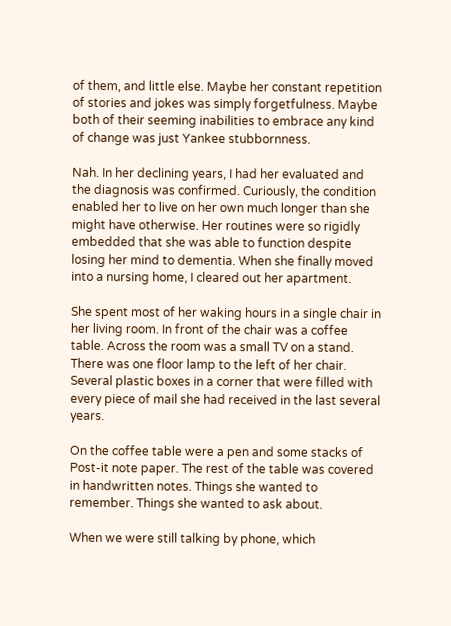of them, and little else. Maybe her constant repetition of stories and jokes was simply forgetfulness. Maybe both of their seeming inabilities to embrace any kind of change was just Yankee stubbornness.

Nah. In her declining years, I had her evaluated and the diagnosis was confirmed. Curiously, the condition enabled her to live on her own much longer than she might have otherwise. Her routines were so rigidly embedded that she was able to function despite losing her mind to dementia. When she finally moved into a nursing home, I cleared out her apartment.

She spent most of her waking hours in a single chair in her living room. In front of the chair was a coffee table. Across the room was a small TV on a stand. There was one floor lamp to the left of her chair. Several plastic boxes in a corner that were filled with every piece of mail she had received in the last several years.

On the coffee table were a pen and some stacks of Post-it note paper. The rest of the table was covered in handwritten notes. Things she wanted to remember. Things she wanted to ask about.

When we were still talking by phone, which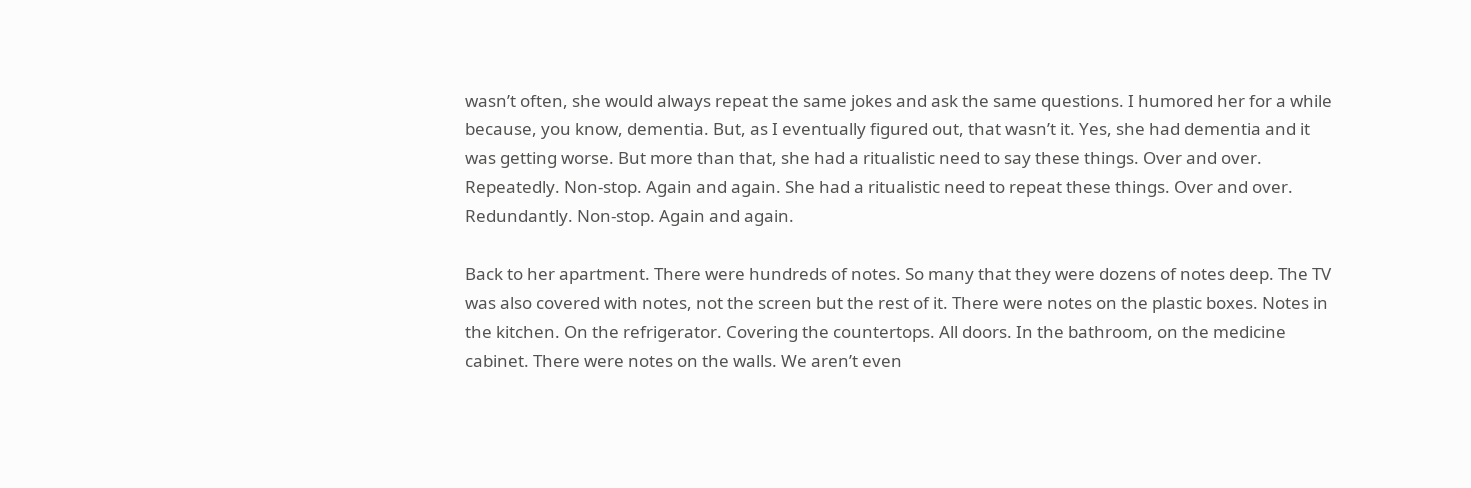wasn’t often, she would always repeat the same jokes and ask the same questions. I humored her for a while because, you know, dementia. But, as I eventually figured out, that wasn’t it. Yes, she had dementia and it was getting worse. But more than that, she had a ritualistic need to say these things. Over and over. Repeatedly. Non-stop. Again and again. She had a ritualistic need to repeat these things. Over and over. Redundantly. Non-stop. Again and again.

Back to her apartment. There were hundreds of notes. So many that they were dozens of notes deep. The TV was also covered with notes, not the screen but the rest of it. There were notes on the plastic boxes. Notes in the kitchen. On the refrigerator. Covering the countertops. All doors. In the bathroom, on the medicine cabinet. There were notes on the walls. We aren’t even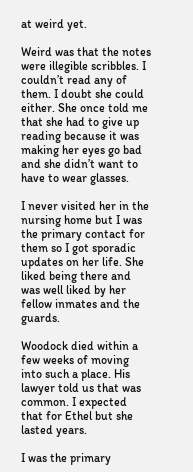at weird yet.

Weird was that the notes were illegible scribbles. I couldn’t read any of them. I doubt she could either. She once told me that she had to give up reading because it was making her eyes go bad and she didn’t want to have to wear glasses.

I never visited her in the nursing home but I was the primary contact for them so I got sporadic updates on her life. She liked being there and was well liked by her fellow inmates and the guards.

Woodock died within a few weeks of moving into such a place. His lawyer told us that was common. I expected that for Ethel but she lasted years.

I was the primary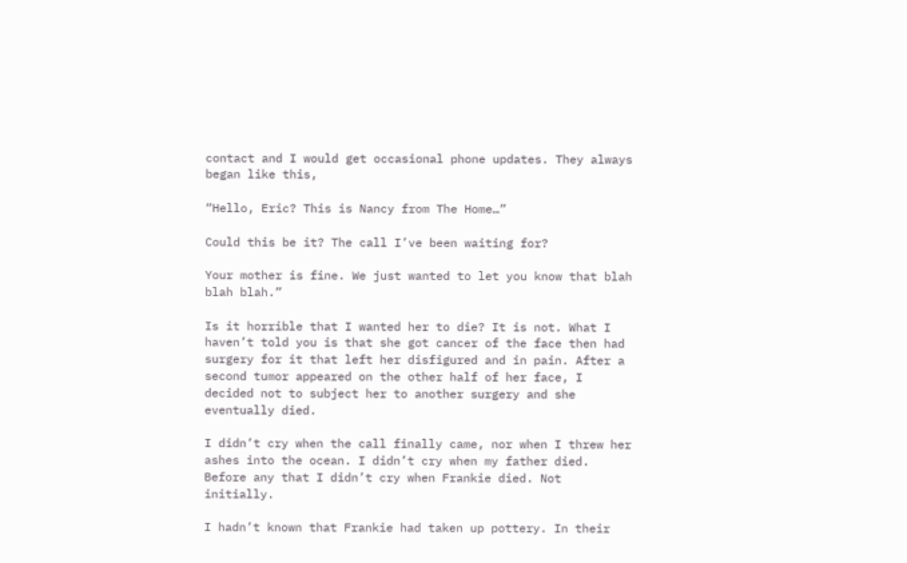contact and I would get occasional phone updates. They always began like this,

“Hello, Eric? This is Nancy from The Home…”

Could this be it? The call I’ve been waiting for?

Your mother is fine. We just wanted to let you know that blah blah blah.”

Is it horrible that I wanted her to die? It is not. What I haven’t told you is that she got cancer of the face then had surgery for it that left her disfigured and in pain. After a second tumor appeared on the other half of her face, I decided not to subject her to another surgery and she eventually died.

I didn’t cry when the call finally came, nor when I threw her ashes into the ocean. I didn’t cry when my father died. Before any that I didn’t cry when Frankie died. Not initially.

I hadn’t known that Frankie had taken up pottery. In their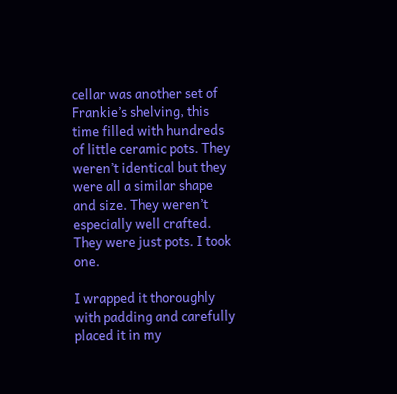cellar was another set of Frankie’s shelving, this time filled with hundreds of little ceramic pots. They weren’t identical but they were all a similar shape and size. They weren’t especially well crafted. They were just pots. I took one.

I wrapped it thoroughly with padding and carefully placed it in my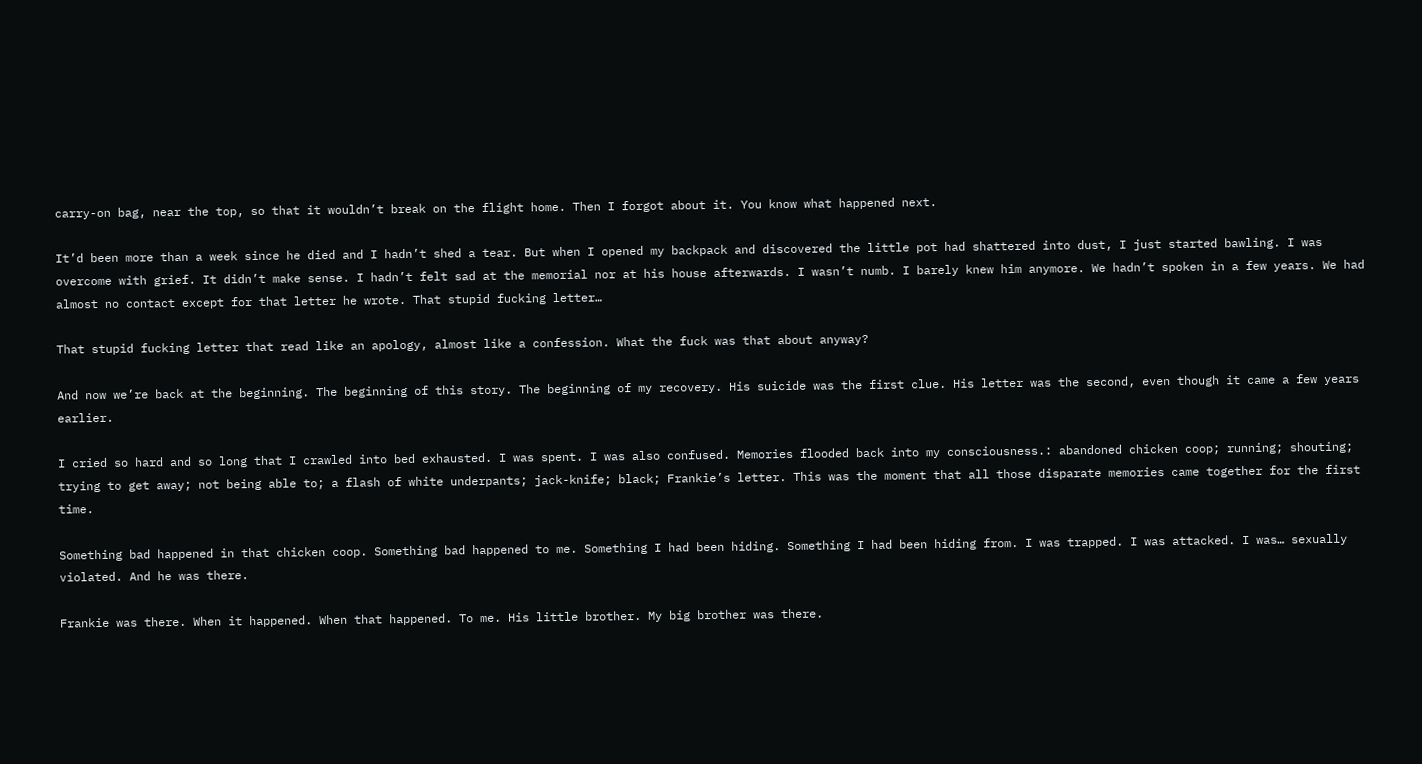carry-on bag, near the top, so that it wouldn’t break on the flight home. Then I forgot about it. You know what happened next.

It’d been more than a week since he died and I hadn’t shed a tear. But when I opened my backpack and discovered the little pot had shattered into dust, I just started bawling. I was overcome with grief. It didn’t make sense. I hadn’t felt sad at the memorial nor at his house afterwards. I wasn’t numb. I barely knew him anymore. We hadn’t spoken in a few years. We had almost no contact except for that letter he wrote. That stupid fucking letter…

That stupid fucking letter that read like an apology, almost like a confession. What the fuck was that about anyway?

And now we’re back at the beginning. The beginning of this story. The beginning of my recovery. His suicide was the first clue. His letter was the second, even though it came a few years earlier.

I cried so hard and so long that I crawled into bed exhausted. I was spent. I was also confused. Memories flooded back into my consciousness.: abandoned chicken coop; running; shouting; trying to get away; not being able to; a flash of white underpants; jack-knife; black; Frankie’s letter. This was the moment that all those disparate memories came together for the first time.

Something bad happened in that chicken coop. Something bad happened to me. Something I had been hiding. Something I had been hiding from. I was trapped. I was attacked. I was… sexually violated. And he was there.

Frankie was there. When it happened. When that happened. To me. His little brother. My big brother was there.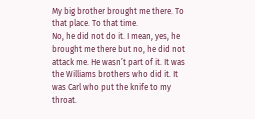My big brother brought me there. To that place. To that time.
No, he did not do it. I mean, yes, he brought me there but no, he did not attack me. He wasn’t part of it. It was the Williams brothers who did it. It was Carl who put the knife to my throat.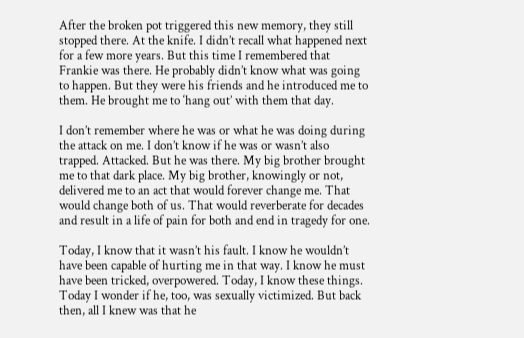After the broken pot triggered this new memory, they still stopped there. At the knife. I didn’t recall what happened next for a few more years. But this time I remembered that Frankie was there. He probably didn’t know what was going to happen. But they were his friends and he introduced me to them. He brought me to ‘hang out’ with them that day.

I don’t remember where he was or what he was doing during the attack on me. I don’t know if he was or wasn’t also trapped. Attacked. But he was there. My big brother brought me to that dark place. My big brother, knowingly or not, delivered me to an act that would forever change me. That would change both of us. That would reverberate for decades and result in a life of pain for both and end in tragedy for one.

Today, I know that it wasn’t his fault. I know he wouldn’t have been capable of hurting me in that way. I know he must have been tricked, overpowered. Today, I know these things. Today I wonder if he, too, was sexually victimized. But back then, all I knew was that he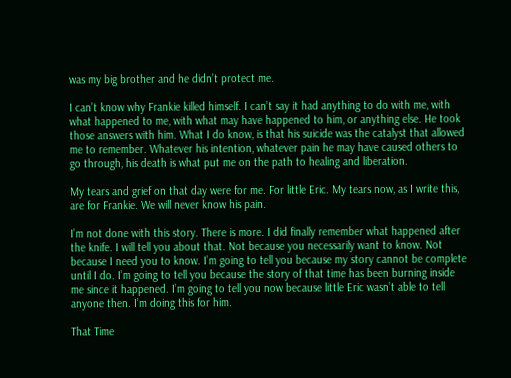was my big brother and he didn’t protect me.

I can’t know why Frankie killed himself. I can’t say it had anything to do with me, with what happened to me, with what may have happened to him, or anything else. He took those answers with him. What I do know, is that his suicide was the catalyst that allowed me to remember. Whatever his intention, whatever pain he may have caused others to go through, his death is what put me on the path to healing and liberation.

My tears and grief on that day were for me. For little Eric. My tears now, as I write this, are for Frankie. We will never know his pain.

I’m not done with this story. There is more. I did finally remember what happened after the knife. I will tell you about that. Not because you necessarily want to know. Not because I need you to know. I’m going to tell you because my story cannot be complete until I do. I’m going to tell you because the story of that time has been burning inside me since it happened. I’m going to tell you now because little Eric wasn’t able to tell anyone then. I’m doing this for him.

That Time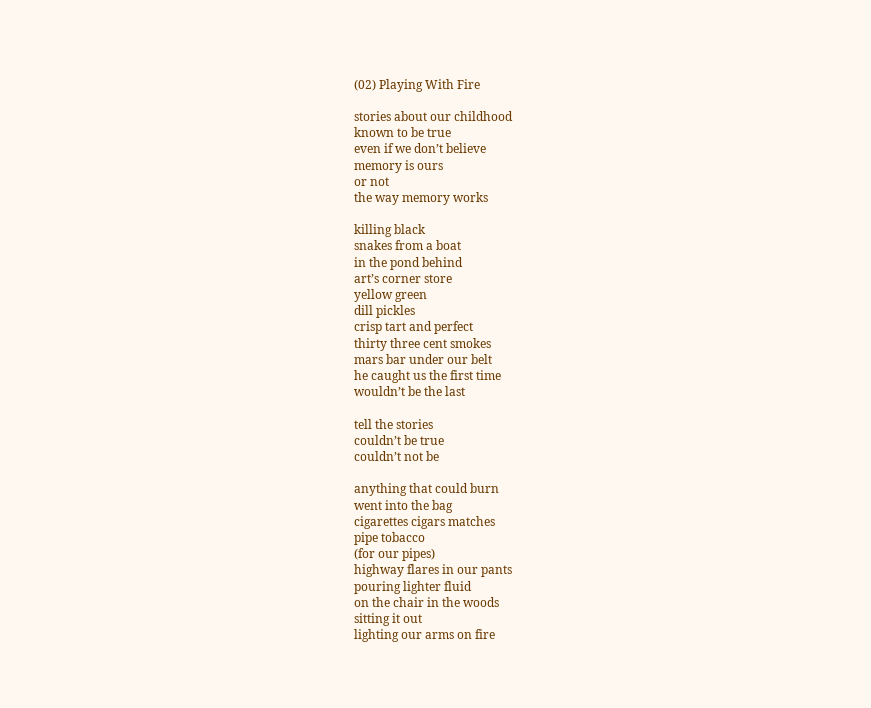(02) Playing With Fire

stories about our childhood
known to be true
even if we don’t believe
memory is ours
or not
the way memory works

killing black
snakes from a boat
in the pond behind
art’s corner store
yellow green
dill pickles
crisp tart and perfect
thirty three cent smokes
mars bar under our belt
he caught us the first time
wouldn’t be the last

tell the stories
couldn’t be true
couldn’t not be

anything that could burn
went into the bag
cigarettes cigars matches
pipe tobacco
(for our pipes)
highway flares in our pants
pouring lighter fluid
on the chair in the woods
sitting it out
lighting our arms on fire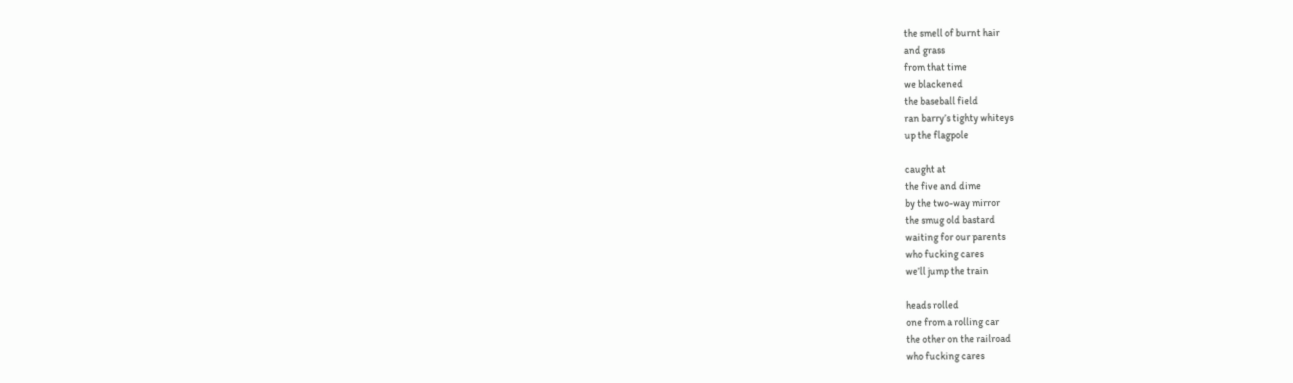the smell of burnt hair
and grass
from that time
we blackened
the baseball field
ran barry’s tighty whiteys
up the flagpole

caught at
the five and dime
by the two-way mirror
the smug old bastard
waiting for our parents
who fucking cares
we’ll jump the train

heads rolled
one from a rolling car
the other on the railroad
who fucking cares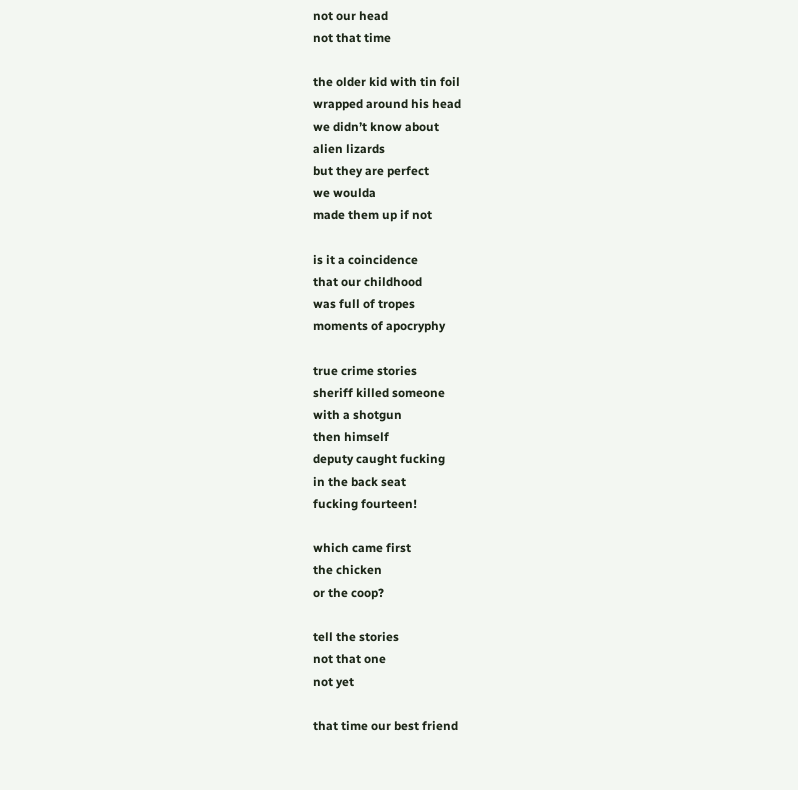not our head
not that time

the older kid with tin foil
wrapped around his head
we didn’t know about
alien lizards
but they are perfect
we woulda
made them up if not

is it a coincidence
that our childhood
was full of tropes
moments of apocryphy

true crime stories
sheriff killed someone
with a shotgun
then himself
deputy caught fucking
in the back seat
fucking fourteen!

which came first
the chicken
or the coop?

tell the stories
not that one
not yet

that time our best friend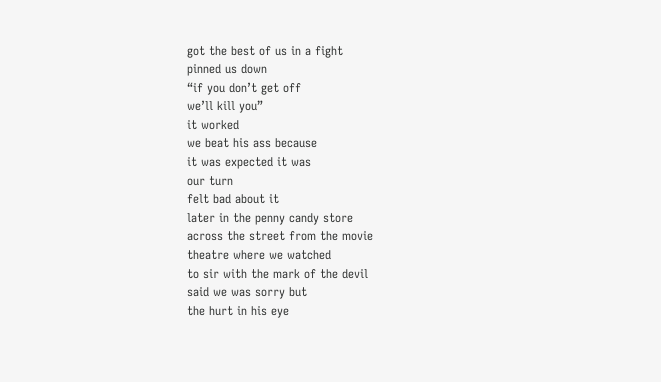got the best of us in a fight
pinned us down
“if you don’t get off
we’ll kill you”
it worked
we beat his ass because
it was expected it was
our turn
felt bad about it
later in the penny candy store
across the street from the movie
theatre where we watched
to sir with the mark of the devil
said we was sorry but
the hurt in his eye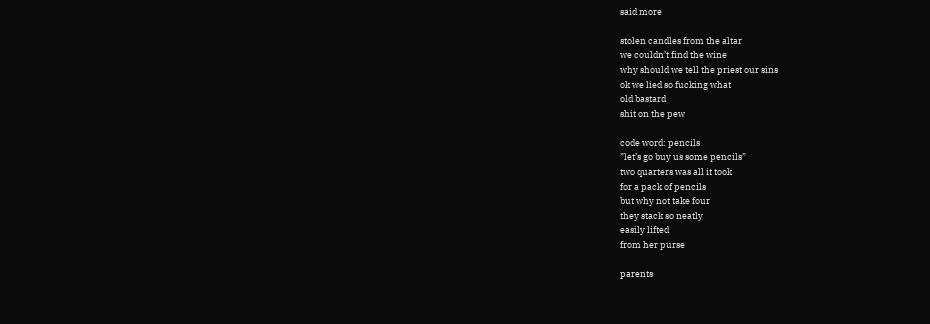said more

stolen candles from the altar
we couldn’t find the wine
why should we tell the priest our sins
ok we lied so fucking what
old bastard
shit on the pew

code word: pencils
”let’s go buy us some pencils”
two quarters was all it took
for a pack of pencils
but why not take four
they stack so neatly
easily lifted
from her purse

parents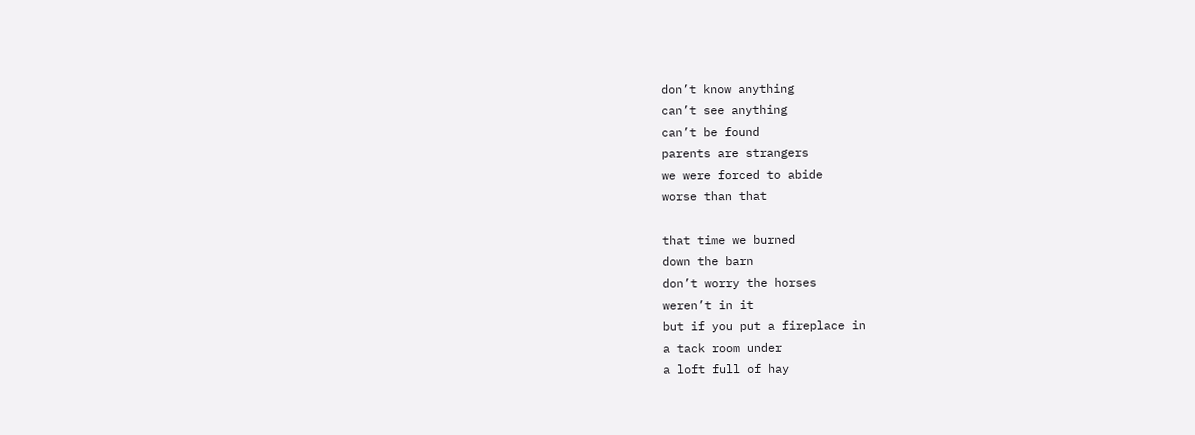don’t know anything
can’t see anything
can’t be found
parents are strangers
we were forced to abide
worse than that

that time we burned
down the barn
don’t worry the horses
weren’t in it
but if you put a fireplace in
a tack room under
a loft full of hay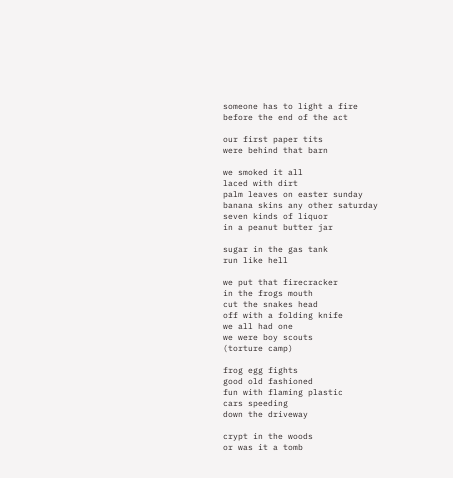someone has to light a fire
before the end of the act

our first paper tits
were behind that barn

we smoked it all
laced with dirt
palm leaves on easter sunday
banana skins any other saturday
seven kinds of liquor
in a peanut butter jar

sugar in the gas tank
run like hell

we put that firecracker
in the frogs mouth
cut the snakes head
off with a folding knife
we all had one
we were boy scouts
(torture camp)

frog egg fights
good old fashioned
fun with flaming plastic
cars speeding
down the driveway

crypt in the woods
or was it a tomb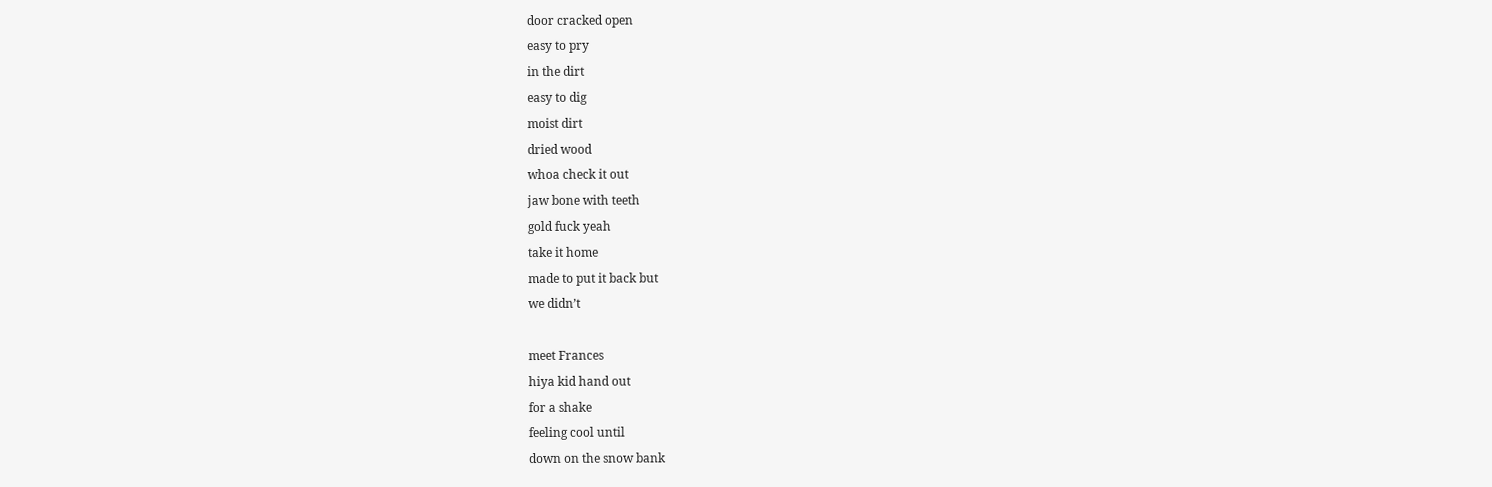door cracked open
easy to pry
in the dirt
easy to dig
moist dirt
dried wood
whoa check it out
jaw bone with teeth
gold fuck yeah
take it home
made to put it back but
we didn’t

meet Frances
hiya kid hand out
for a shake
feeling cool until
down on the snow bank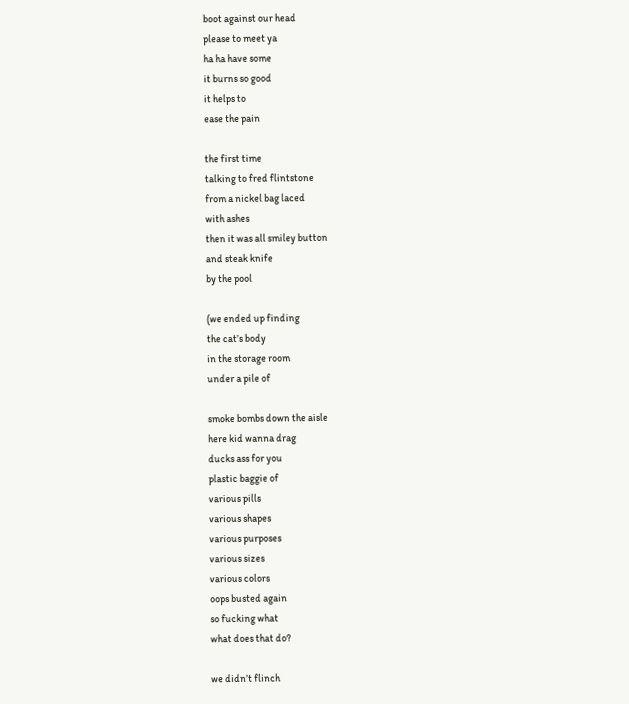boot against our head
please to meet ya
ha ha have some
it burns so good
it helps to
ease the pain

the first time
talking to fred flintstone
from a nickel bag laced
with ashes
then it was all smiley button
and steak knife
by the pool

(we ended up finding
the cat’s body
in the storage room
under a pile of

smoke bombs down the aisle
here kid wanna drag
ducks ass for you
plastic baggie of
various pills
various shapes
various purposes
various sizes
various colors
oops busted again
so fucking what
what does that do?

we didn’t flinch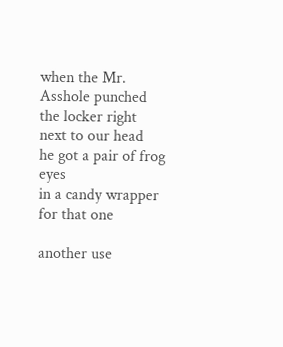when the Mr. Asshole punched
the locker right
next to our head
he got a pair of frog eyes
in a candy wrapper
for that one

another use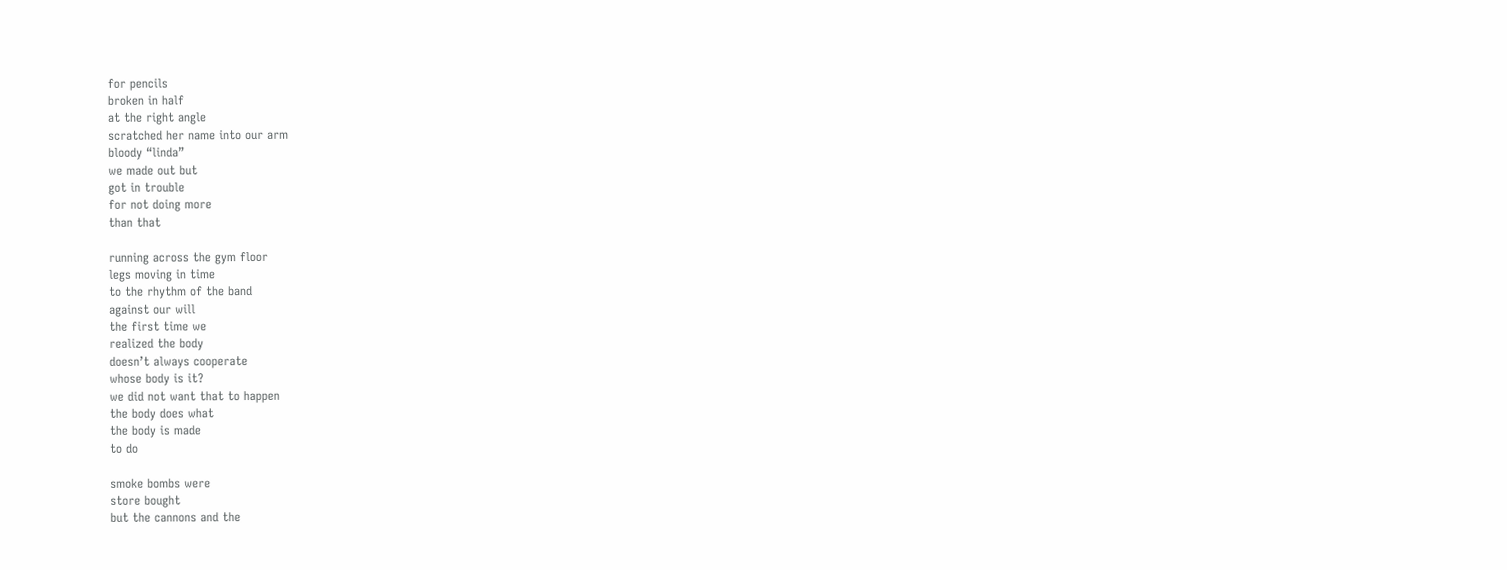for pencils
broken in half
at the right angle
scratched her name into our arm
bloody “linda”
we made out but
got in trouble
for not doing more
than that

running across the gym floor
legs moving in time
to the rhythm of the band
against our will
the first time we
realized the body
doesn’t always cooperate
whose body is it?
we did not want that to happen
the body does what
the body is made
to do

smoke bombs were
store bought
but the cannons and the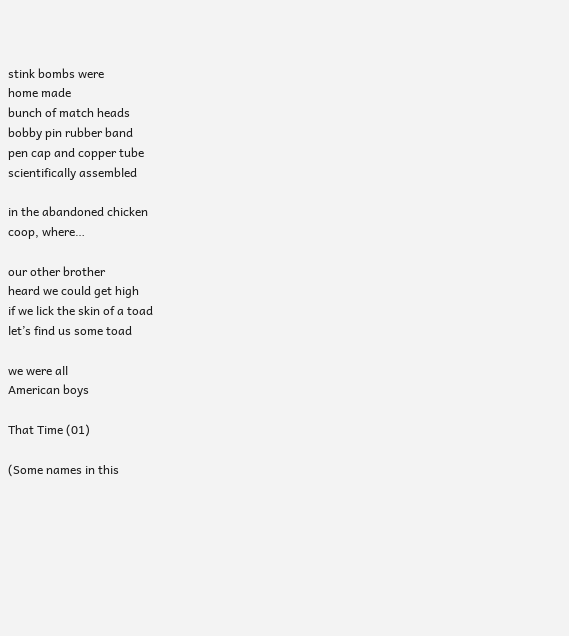stink bombs were
home made
bunch of match heads
bobby pin rubber band
pen cap and copper tube
scientifically assembled

in the abandoned chicken
coop, where…

our other brother
heard we could get high
if we lick the skin of a toad
let’s find us some toad

we were all
American boys

That Time (01)

(Some names in this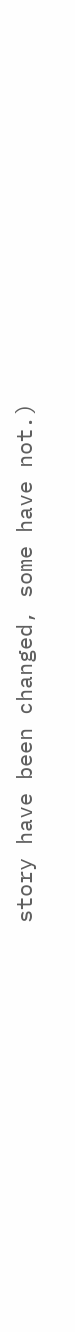story have been changed, some have not.)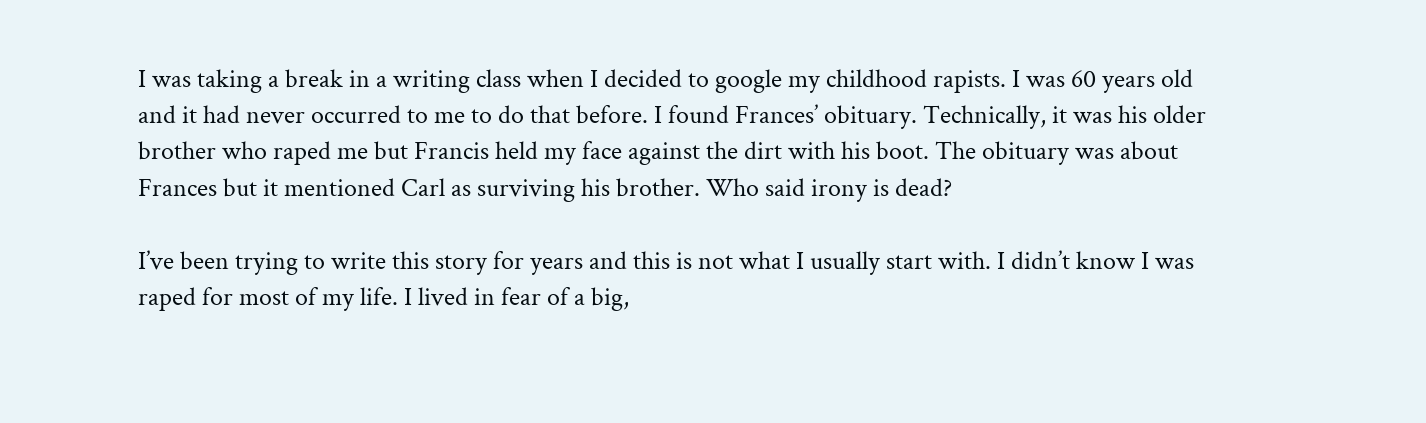I was taking a break in a writing class when I decided to google my childhood rapists. I was 60 years old and it had never occurred to me to do that before. I found Frances’ obituary. Technically, it was his older brother who raped me but Francis held my face against the dirt with his boot. The obituary was about Frances but it mentioned Carl as surviving his brother. Who said irony is dead?

I’ve been trying to write this story for years and this is not what I usually start with. I didn’t know I was raped for most of my life. I lived in fear of a big,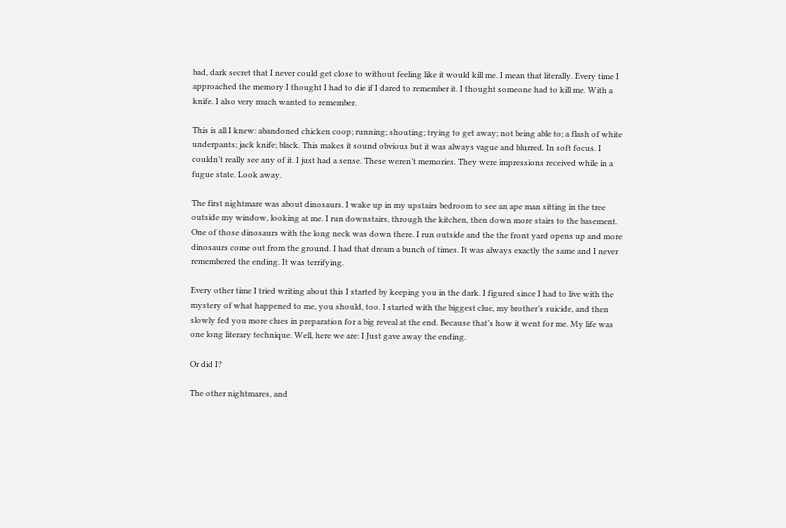bad, dark secret that I never could get close to without feeling like it would kill me. I mean that literally. Every time I approached the memory I thought I had to die if I dared to remember it. I thought someone had to kill me. With a knife. I also very much wanted to remember.

This is all I knew: abandoned chicken coop; running; shouting; trying to get away; not being able to; a flash of white underpants; jack knife; black. This makes it sound obvious but it was always vague and blurred. In soft focus. I couldn’t really see any of it. I just had a sense. These weren’t memories. They were impressions received while in a fugue state. Look away.

The first nightmare was about dinosaurs. I wake up in my upstairs bedroom to see an ape man sitting in the tree outside my window, looking at me. I run downstairs, through the kitchen, then down more stairs to the basement. One of those dinosaurs with the long neck was down there. I run outside and the the front yard opens up and more dinosaurs come out from the ground. I had that dream a bunch of times. It was always exactly the same and I never remembered the ending. It was terrifying.

Every other time I tried writing about this I started by keeping you in the dark. I figured since I had to live with the mystery of what happened to me, you should, too. I started with the biggest clue, my brother’s suicide, and then slowly fed you more clues in preparation for a big reveal at the end. Because that’s how it went for me. My life was one long literary technique. Well, here we are: I Just gave away the ending.

Or did I?

The other nightmares, and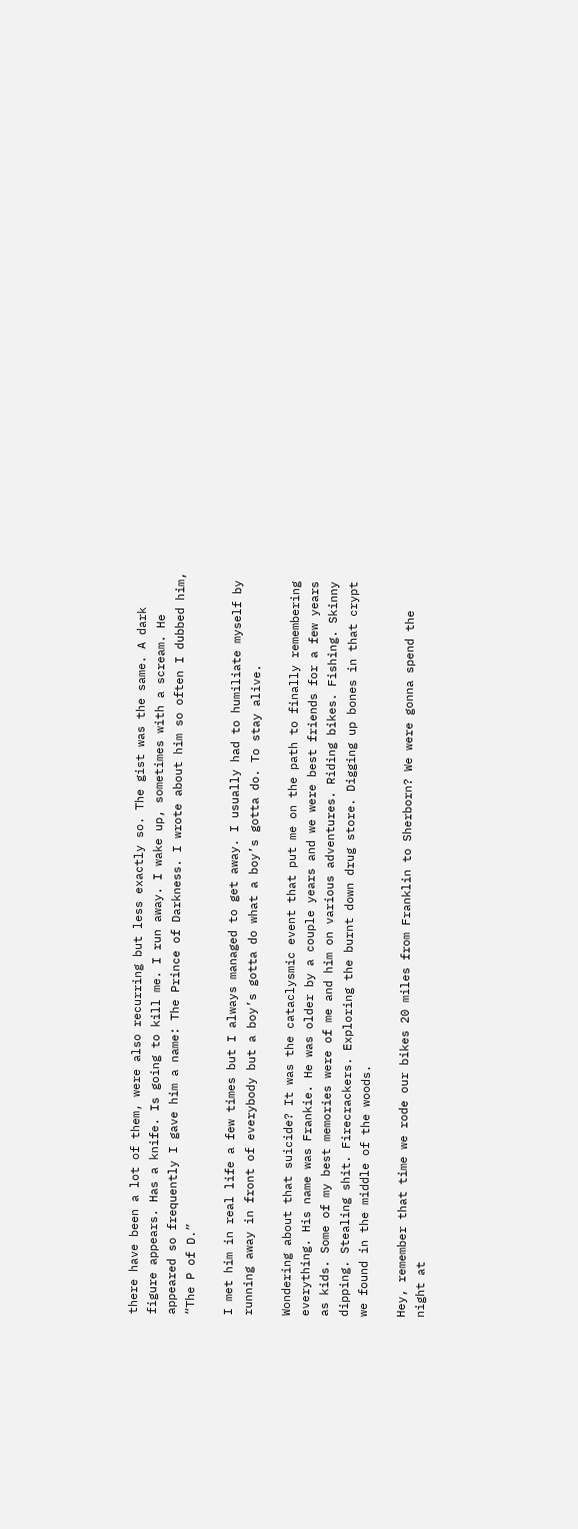there have been a lot of them, were also recurring but less exactly so. The gist was the same. A dark figure appears. Has a knife. Is going to kill me. I run away. I wake up, sometimes with a scream. He appeared so frequently I gave him a name: The Prince of Darkness. I wrote about him so often I dubbed him, “The P of D.”

I met him in real life a few times but I always managed to get away. I usually had to humiliate myself by running away in front of everybody but a boy’s gotta do what a boy’s gotta do. To stay alive.

Wondering about that suicide? It was the cataclysmic event that put me on the path to finally remembering everything. His name was Frankie. He was older by a couple years and we were best friends for a few years as kids. Some of my best memories were of me and him on various adventures. Riding bikes. Fishing. Skinny dipping. Stealing shit. Firecrackers. Exploring the burnt down drug store. Digging up bones in that crypt we found in the middle of the woods.

Hey, remember that time we rode our bikes 20 miles from Franklin to Sherborn? We were gonna spend the night at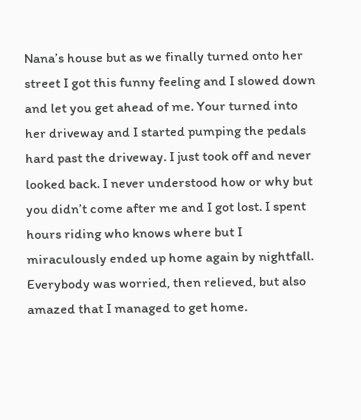Nana’s house but as we finally turned onto her street I got this funny feeling and I slowed down and let you get ahead of me. Your turned into her driveway and I started pumping the pedals hard past the driveway. I just took off and never looked back. I never understood how or why but you didn’t come after me and I got lost. I spent hours riding who knows where but I miraculously ended up home again by nightfall. Everybody was worried, then relieved, but also amazed that I managed to get home.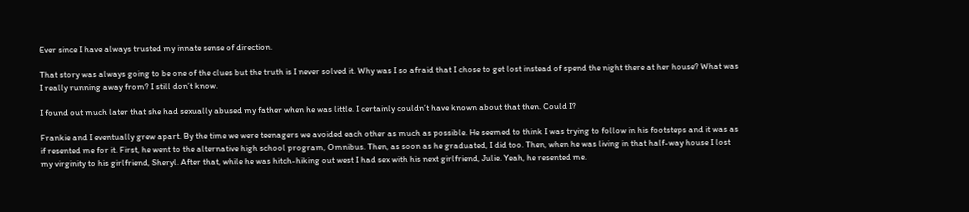Ever since I have always trusted my innate sense of direction.

That story was always going to be one of the clues but the truth is I never solved it. Why was I so afraid that I chose to get lost instead of spend the night there at her house? What was I really running away from? I still don’t know.

I found out much later that she had sexually abused my father when he was little. I certainly couldn’t have known about that then. Could I?

Frankie and I eventually grew apart. By the time we were teenagers we avoided each other as much as possible. He seemed to think I was trying to follow in his footsteps and it was as if resented me for it. First, he went to the alternative high school program, Omnibus. Then, as soon as he graduated, I did too. Then, when he was living in that half-way house I lost my virginity to his girlfriend, Sheryl. After that, while he was hitch-hiking out west I had sex with his next girlfriend, Julie. Yeah, he resented me.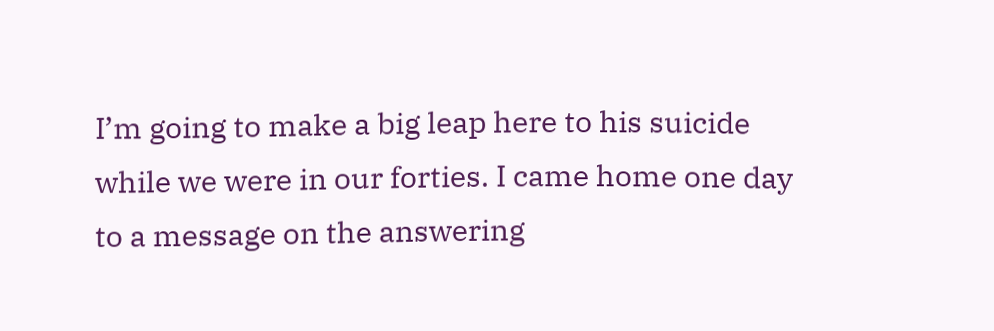I’m going to make a big leap here to his suicide while we were in our forties. I came home one day to a message on the answering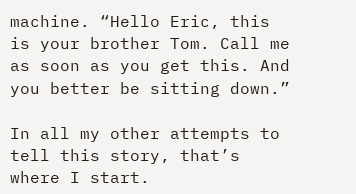machine. “Hello Eric, this is your brother Tom. Call me as soon as you get this. And you better be sitting down.”

In all my other attempts to tell this story, that’s where I start.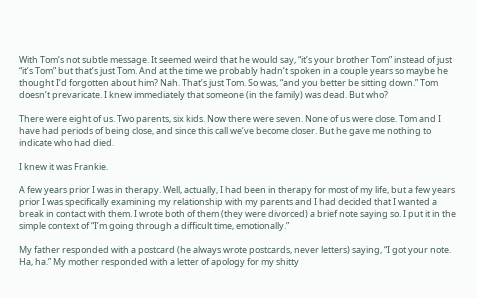With Tom’s not subtle message. It seemed weird that he would say, “it’s your brother Tom” instead of just “it’s Tom” but that’s just Tom. And at the time we probably hadn’t spoken in a couple years so maybe he thought I’d forgotten about him? Nah. That’s just Tom. So was, “and you better be sitting down.” Tom doesn’t prevaricate. I knew immediately that someone (in the family) was dead. But who?

There were eight of us. Two parents, six kids. Now there were seven. None of us were close. Tom and I have had periods of being close, and since this call we’ve become closer. But he gave me nothing to indicate who had died.

I knew it was Frankie.

A few years prior I was in therapy. Well, actually, I had been in therapy for most of my life, but a few years prior I was specifically examining my relationship with my parents and I had decided that I wanted a break in contact with them. I wrote both of them (they were divorced) a brief note saying so. I put it in the simple context of “I’m going through a difficult time, emotionally.”

My father responded with a postcard (he always wrote postcards, never letters) saying, “I got your note. Ha, ha.” My mother responded with a letter of apology for my shitty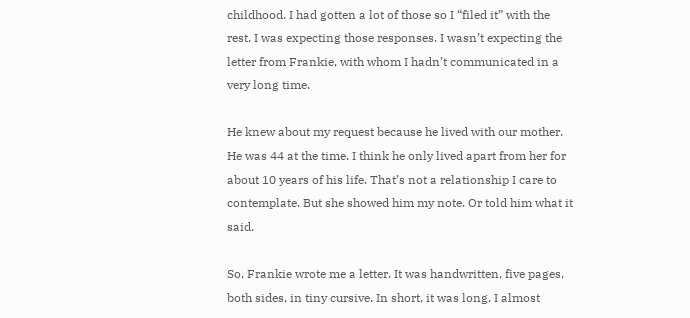childhood. I had gotten a lot of those so I “filed it” with the rest. I was expecting those responses. I wasn’t expecting the letter from Frankie, with whom I hadn’t communicated in a very long time.

He knew about my request because he lived with our mother. He was 44 at the time. I think he only lived apart from her for about 10 years of his life. That’s not a relationship I care to contemplate. But she showed him my note. Or told him what it said.

So, Frankie wrote me a letter. It was handwritten, five pages, both sides, in tiny cursive. In short, it was long. I almost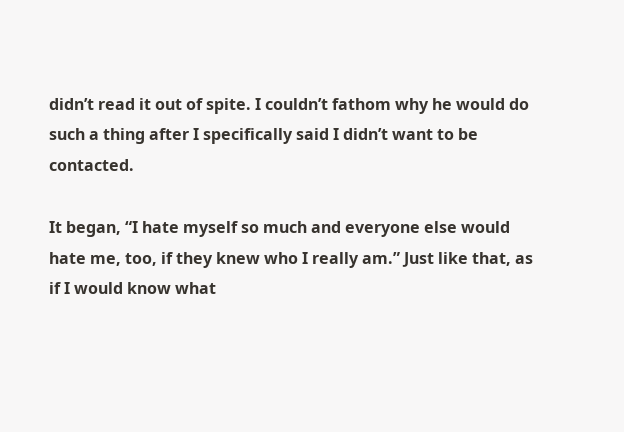didn’t read it out of spite. I couldn’t fathom why he would do such a thing after I specifically said I didn’t want to be contacted.

It began, “I hate myself so much and everyone else would hate me, too, if they knew who I really am.” Just like that, as if I would know what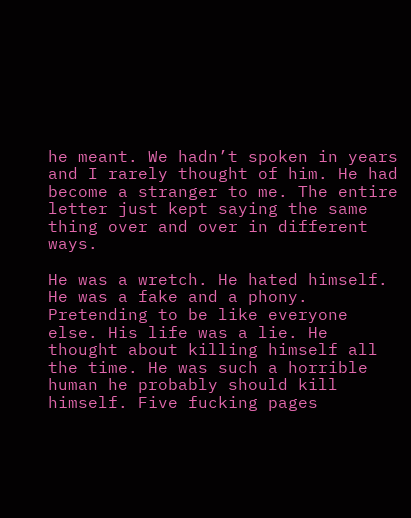he meant. We hadn’t spoken in years and I rarely thought of him. He had become a stranger to me. The entire letter just kept saying the same thing over and over in different ways.

He was a wretch. He hated himself. He was a fake and a phony. Pretending to be like everyone else. His life was a lie. He thought about killing himself all the time. He was such a horrible human he probably should kill himself. Five fucking pages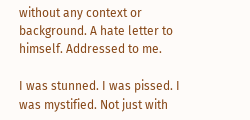without any context or background. A hate letter to himself. Addressed to me.

I was stunned. I was pissed. I was mystified. Not just with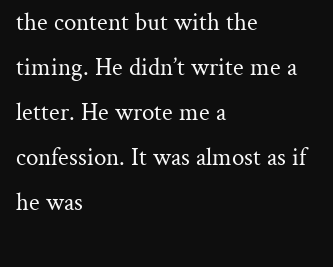the content but with the timing. He didn’t write me a letter. He wrote me a confession. It was almost as if he was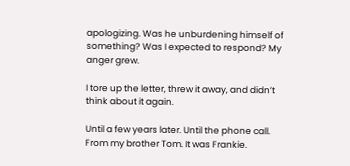apologizing. Was he unburdening himself of something? Was I expected to respond? My anger grew.

I tore up the letter, threw it away, and didn’t think about it again.

Until a few years later. Until the phone call. From my brother Tom. It was Frankie.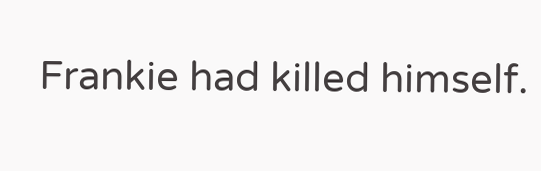Frankie had killed himself.